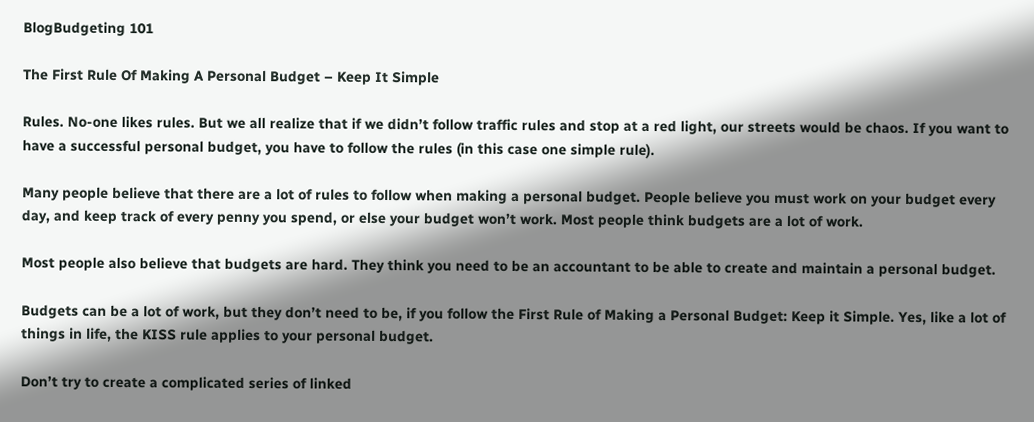BlogBudgeting 101

The First Rule Of Making A Personal Budget – Keep It Simple

Rules. No-one likes rules. But we all realize that if we didn’t follow traffic rules and stop at a red light, our streets would be chaos. If you want to have a successful personal budget, you have to follow the rules (in this case one simple rule).

Many people believe that there are a lot of rules to follow when making a personal budget. People believe you must work on your budget every day, and keep track of every penny you spend, or else your budget won’t work. Most people think budgets are a lot of work.

Most people also believe that budgets are hard. They think you need to be an accountant to be able to create and maintain a personal budget.

Budgets can be a lot of work, but they don’t need to be, if you follow the First Rule of Making a Personal Budget: Keep it Simple. Yes, like a lot of things in life, the KISS rule applies to your personal budget.

Don’t try to create a complicated series of linked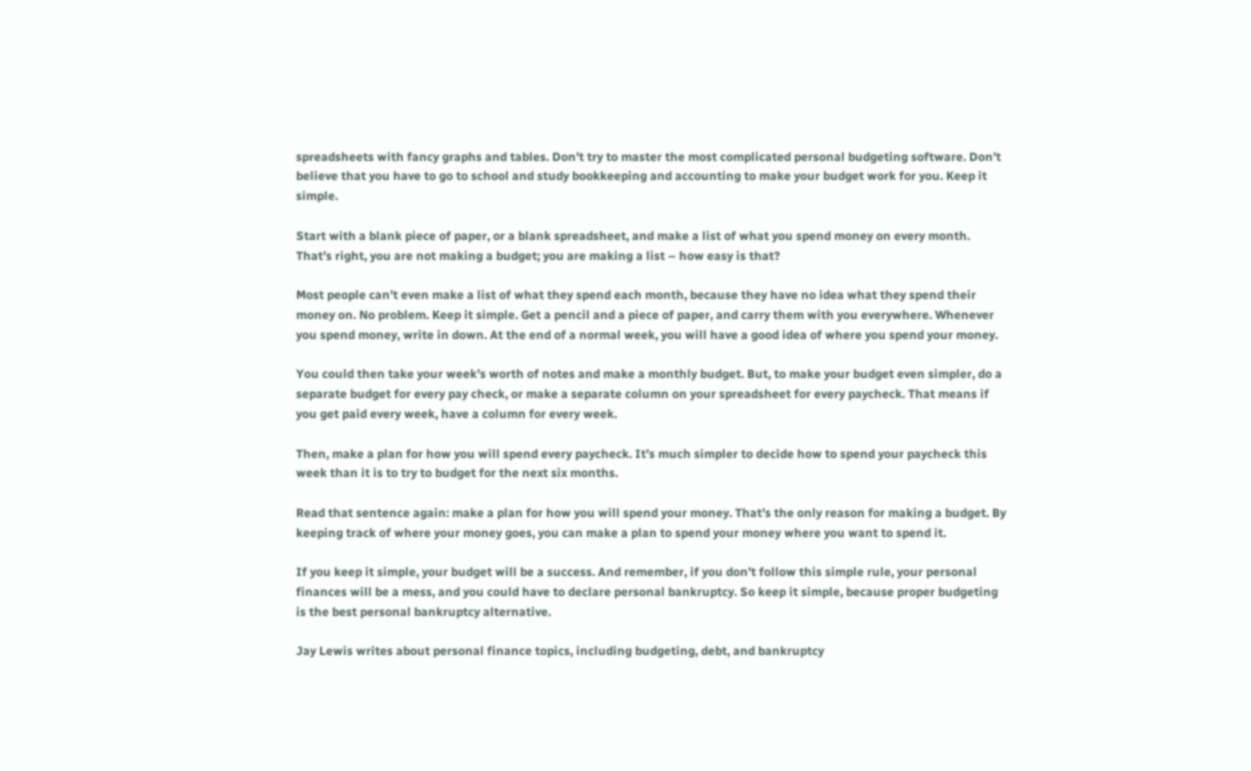spreadsheets with fancy graphs and tables. Don’t try to master the most complicated personal budgeting software. Don’t believe that you have to go to school and study bookkeeping and accounting to make your budget work for you. Keep it simple.

Start with a blank piece of paper, or a blank spreadsheet, and make a list of what you spend money on every month. That’s right, you are not making a budget; you are making a list – how easy is that?

Most people can’t even make a list of what they spend each month, because they have no idea what they spend their money on. No problem. Keep it simple. Get a pencil and a piece of paper, and carry them with you everywhere. Whenever you spend money, write in down. At the end of a normal week, you will have a good idea of where you spend your money.

You could then take your week’s worth of notes and make a monthly budget. But, to make your budget even simpler, do a separate budget for every pay check, or make a separate column on your spreadsheet for every paycheck. That means if you get paid every week, have a column for every week.

Then, make a plan for how you will spend every paycheck. It’s much simpler to decide how to spend your paycheck this week than it is to try to budget for the next six months.

Read that sentence again: make a plan for how you will spend your money. That’s the only reason for making a budget. By keeping track of where your money goes, you can make a plan to spend your money where you want to spend it.

If you keep it simple, your budget will be a success. And remember, if you don’t follow this simple rule, your personal finances will be a mess, and you could have to declare personal bankruptcy. So keep it simple, because proper budgeting is the best personal bankruptcy alternative.

Jay Lewis writes about personal finance topics, including budgeting, debt, and bankruptcy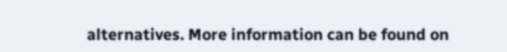alternatives. More information can be found on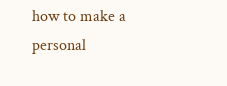how to make a personal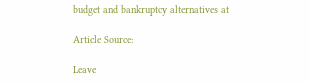budget and bankruptcy alternatives at

Article Source:

Leave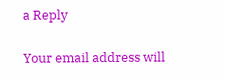a Reply

Your email address will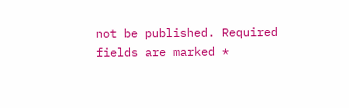not be published. Required fields are marked *